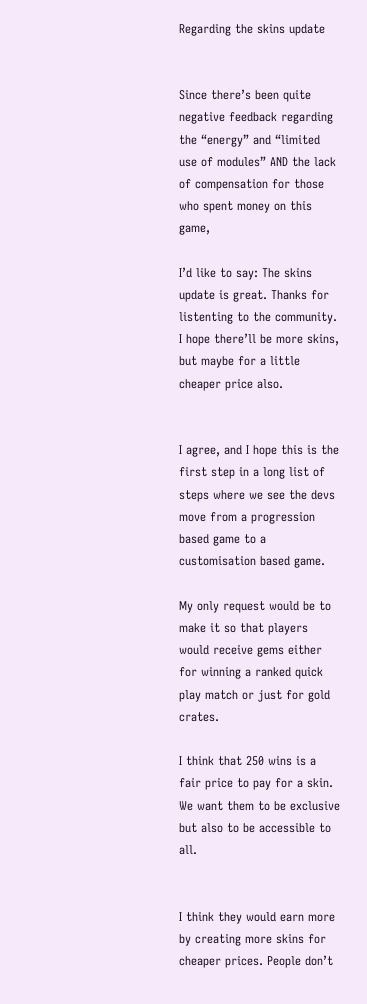Regarding the skins update


Since there’s been quite negative feedback regarding the “energy” and “limited use of modules” AND the lack of compensation for those who spent money on this game,

I’d like to say: The skins update is great. Thanks for listenting to the community. I hope there’ll be more skins, but maybe for a little cheaper price also.


I agree, and I hope this is the first step in a long list of steps where we see the devs move from a progression based game to a customisation based game.

My only request would be to make it so that players would receive gems either for winning a ranked quick play match or just for gold crates.

I think that 250 wins is a fair price to pay for a skin. We want them to be exclusive but also to be accessible to all.


I think they would earn more by creating more skins for cheaper prices. People don’t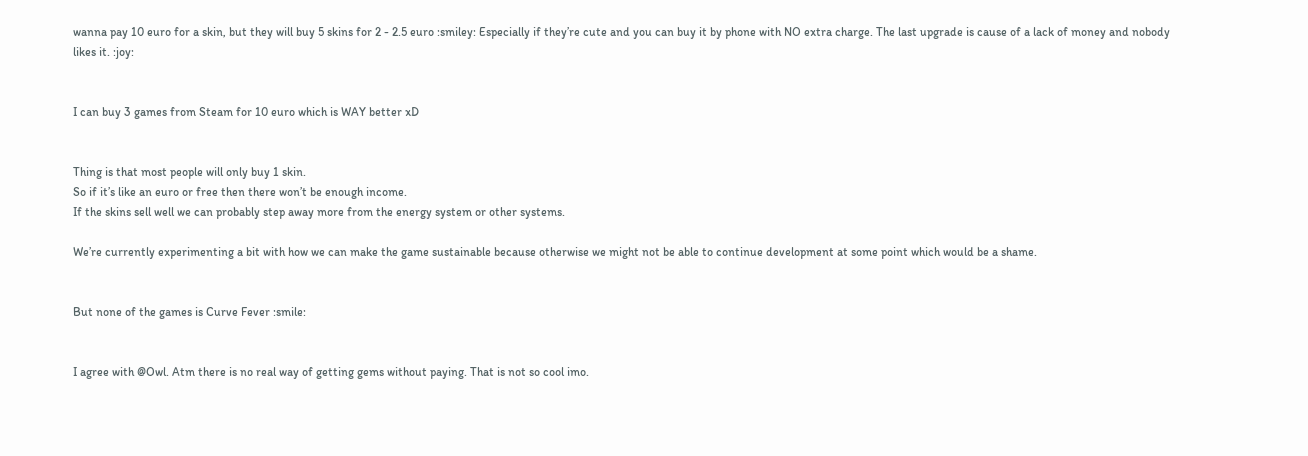wanna pay 10 euro for a skin, but they will buy 5 skins for 2 - 2.5 euro :smiley: Especially if they’re cute and you can buy it by phone with NO extra charge. The last upgrade is cause of a lack of money and nobody likes it. :joy:


I can buy 3 games from Steam for 10 euro which is WAY better xD


Thing is that most people will only buy 1 skin.
So if it’s like an euro or free then there won’t be enough income.
If the skins sell well we can probably step away more from the energy system or other systems.

We’re currently experimenting a bit with how we can make the game sustainable because otherwise we might not be able to continue development at some point which would be a shame.


But none of the games is Curve Fever :smile:


I agree with @Owl. Atm there is no real way of getting gems without paying. That is not so cool imo.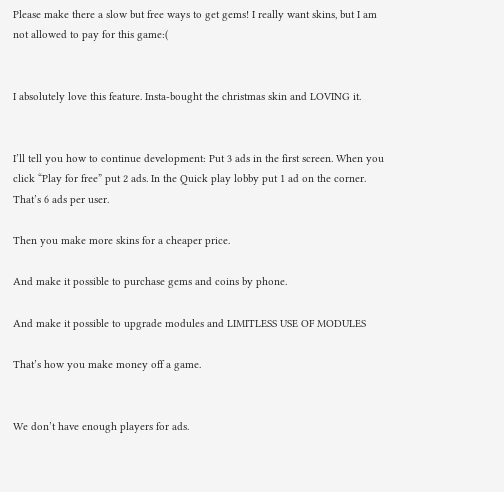Please make there a slow but free ways to get gems! I really want skins, but I am not allowed to pay for this game:(


I absolutely love this feature. Insta-bought the christmas skin and LOVING it.


I’ll tell you how to continue development: Put 3 ads in the first screen. When you click “Play for free” put 2 ads. In the Quick play lobby put 1 ad on the corner. That’s 6 ads per user.

Then you make more skins for a cheaper price.

And make it possible to purchase gems and coins by phone.

And make it possible to upgrade modules and LIMITLESS USE OF MODULES

That’s how you make money off a game.


We don’t have enough players for ads.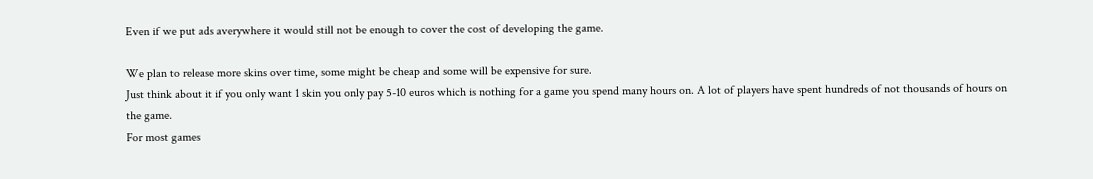Even if we put ads averywhere it would still not be enough to cover the cost of developing the game.

We plan to release more skins over time, some might be cheap and some will be expensive for sure.
Just think about it if you only want 1 skin you only pay 5-10 euros which is nothing for a game you spend many hours on. A lot of players have spent hundreds of not thousands of hours on the game.
For most games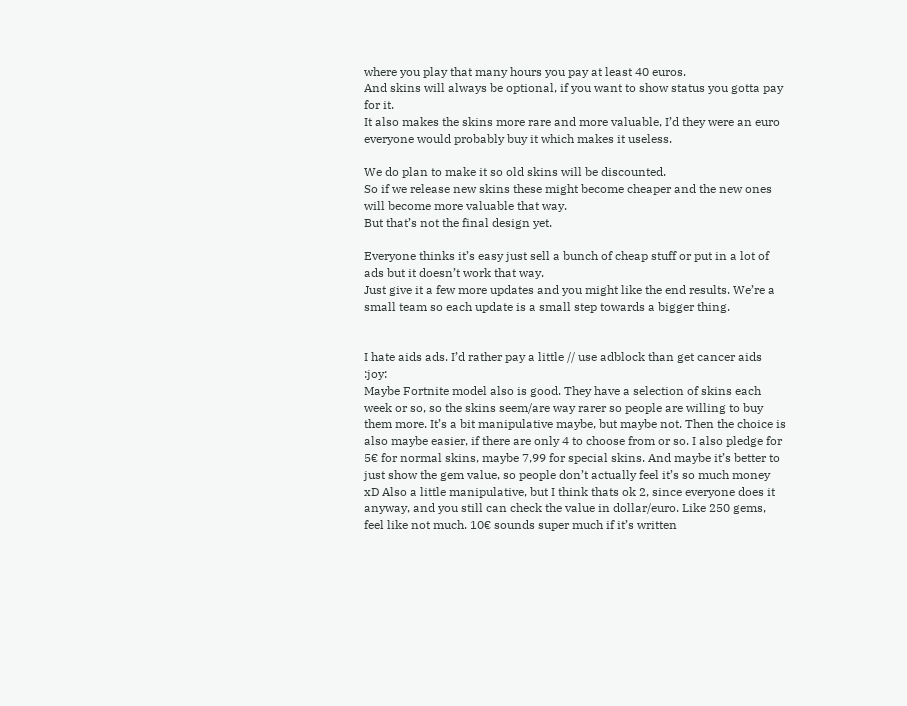where you play that many hours you pay at least 40 euros.
And skins will always be optional, if you want to show status you gotta pay for it.
It also makes the skins more rare and more valuable, I’d they were an euro everyone would probably buy it which makes it useless.

We do plan to make it so old skins will be discounted.
So if we release new skins these might become cheaper and the new ones will become more valuable that way.
But that’s not the final design yet.

Everyone thinks it’s easy just sell a bunch of cheap stuff or put in a lot of ads but it doesn’t work that way.
Just give it a few more updates and you might like the end results. We’re a small team so each update is a small step towards a bigger thing.


I hate aids ads. I’d rather pay a little // use adblock than get cancer aids :joy:
Maybe Fortnite model also is good. They have a selection of skins each week or so, so the skins seem/are way rarer so people are willing to buy them more. It’s a bit manipulative maybe, but maybe not. Then the choice is also maybe easier, if there are only 4 to choose from or so. I also pledge for 5€ for normal skins, maybe 7,99 for special skins. And maybe it’s better to just show the gem value, so people don’t actually feel it’s so much money xD Also a little manipulative, but I think thats ok 2, since everyone does it anyway, and you still can check the value in dollar/euro. Like 250 gems, feel like not much. 10€ sounds super much if it’s written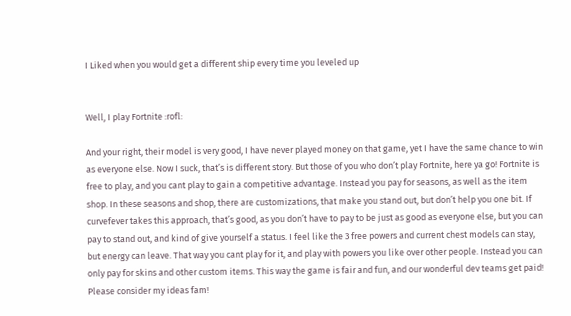I Liked when you would get a different ship every time you leveled up


Well, I play Fortnite :rofl:

And your right, their model is very good, I have never played money on that game, yet I have the same chance to win as everyone else. Now I suck, that’s is different story. But those of you who don’t play Fortnite, here ya go! Fortnite is free to play, and you cant play to gain a competitive advantage. Instead you pay for seasons, as well as the item shop. In these seasons and shop, there are customizations, that make you stand out, but don’t help you one bit. If curvefever takes this approach, that’s good, as you don’t have to pay to be just as good as everyone else, but you can pay to stand out, and kind of give yourself a status. I feel like the 3 free powers and current chest models can stay, but energy can leave. That way you cant play for it, and play with powers you like over other people. Instead you can only pay for skins and other custom items. This way the game is fair and fun, and our wonderful dev teams get paid! Please consider my ideas fam!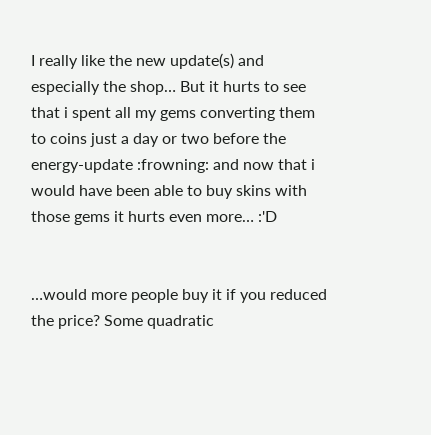I really like the new update(s) and especially the shop… But it hurts to see that i spent all my gems converting them to coins just a day or two before the energy-update :frowning: and now that i would have been able to buy skins with those gems it hurts even more… :'D


…would more people buy it if you reduced the price? Some quadratic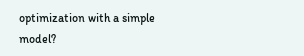optimization with a simple model?